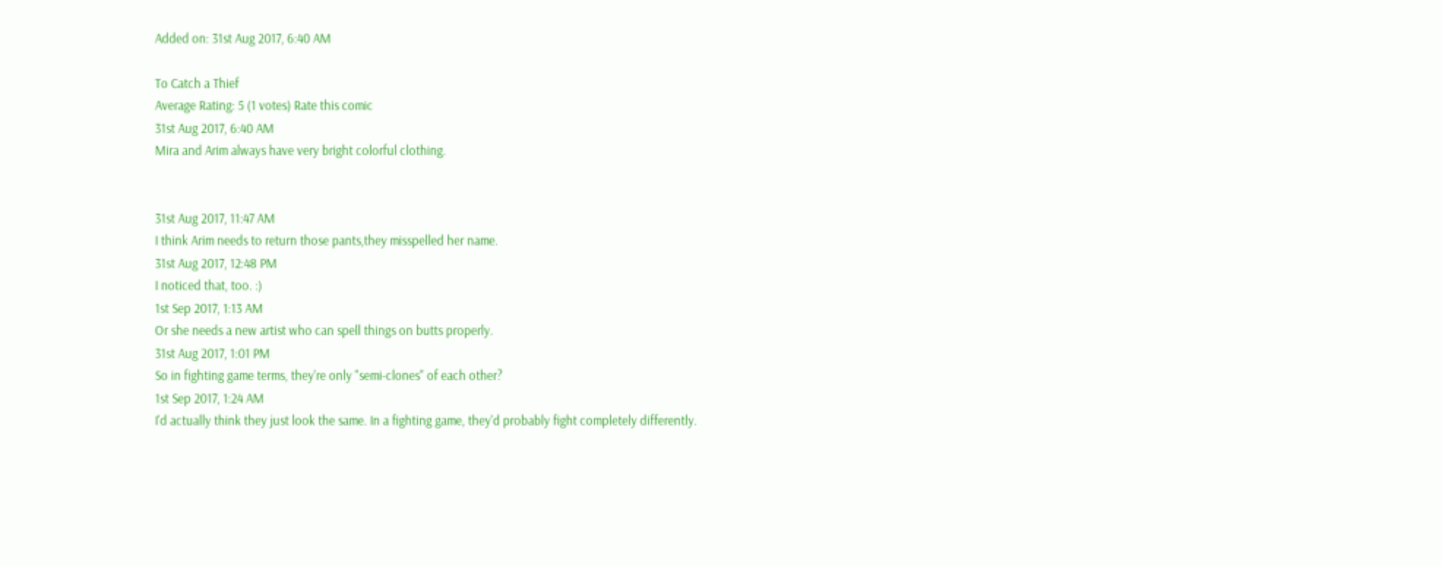Added on: 31st Aug 2017, 6:40 AM

To Catch a Thief
Average Rating: 5 (1 votes) Rate this comic
31st Aug 2017, 6:40 AM
Mira and Arim always have very bright colorful clothing.


31st Aug 2017, 11:47 AM
I think Arim needs to return those pants,they misspelled her name.
31st Aug 2017, 12:48 PM
I noticed that, too. :)
1st Sep 2017, 1:13 AM
Or she needs a new artist who can spell things on butts properly.
31st Aug 2017, 1:01 PM
So in fighting game terms, they're only "semi-clones" of each other?
1st Sep 2017, 1:24 AM
I'd actually think they just look the same. In a fighting game, they'd probably fight completely differently.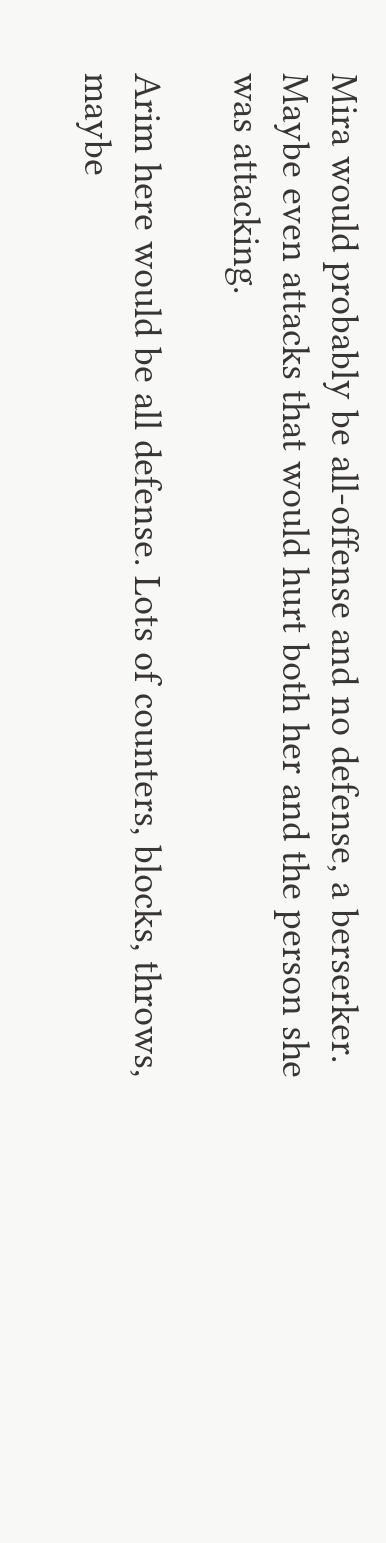Mira would probably be all-offense and no defense, a berserker. Maybe even attacks that would hurt both her and the person she was attacking.

Arim here would be all defense. Lots of counters, blocks, throws, maybe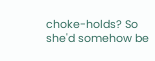choke-holds? So she'd somehow be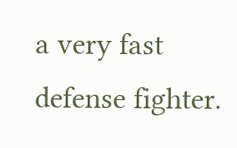a very fast defense fighter.